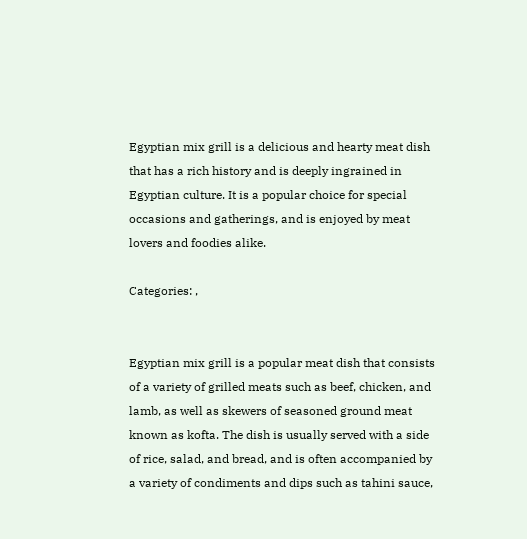Egyptian mix grill is a delicious and hearty meat dish that has a rich history and is deeply ingrained in Egyptian culture. It is a popular choice for special occasions and gatherings, and is enjoyed by meat lovers and foodies alike.

Categories: ,


Egyptian mix grill is a popular meat dish that consists of a variety of grilled meats such as beef, chicken, and lamb, as well as skewers of seasoned ground meat known as kofta. The dish is usually served with a side of rice, salad, and bread, and is often accompanied by a variety of condiments and dips such as tahini sauce,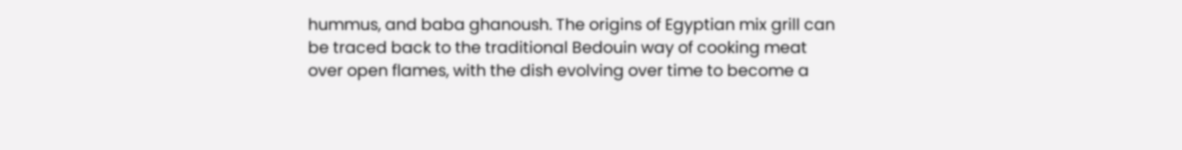hummus, and baba ghanoush. The origins of Egyptian mix grill can be traced back to the traditional Bedouin way of cooking meat over open flames, with the dish evolving over time to become a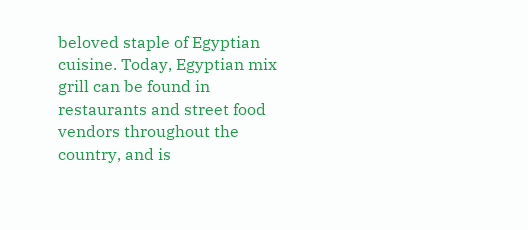beloved staple of Egyptian cuisine. Today, Egyptian mix grill can be found in restaurants and street food vendors throughout the country, and is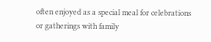often enjoyed as a special meal for celebrations or gatherings with family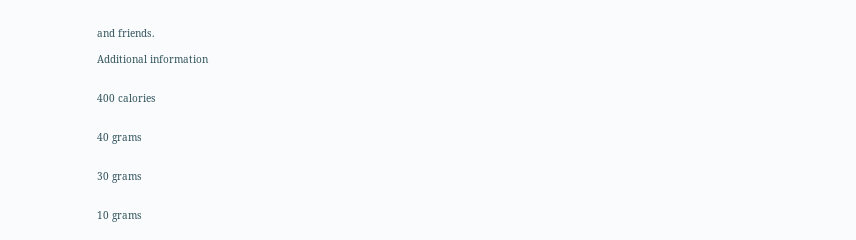and friends.

Additional information


400 calories


40 grams


30 grams


10 grams